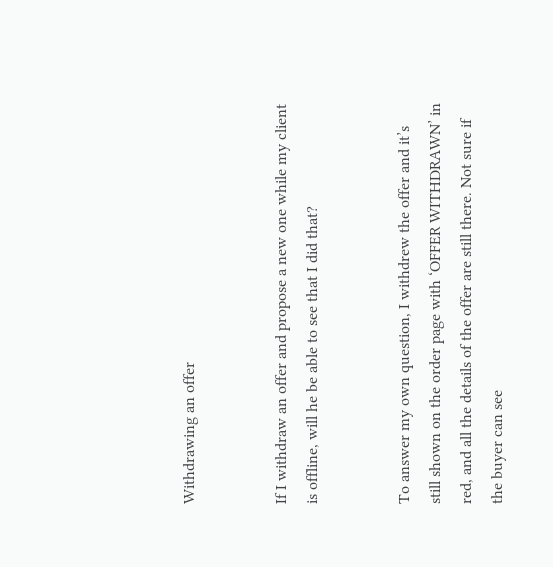Withdrawing an offer


If I withdraw an offer and propose a new one while my client is offline, will he be able to see that I did that?


To answer my own question, I withdrew the offer and it’s still shown on the order page with ‘OFFER WITHDRAWN’ in red, and all the details of the offer are still there. Not sure if the buyer can see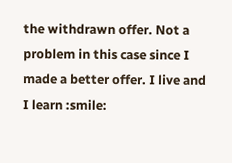the withdrawn offer. Not a problem in this case since I made a better offer. I live and I learn :smile: